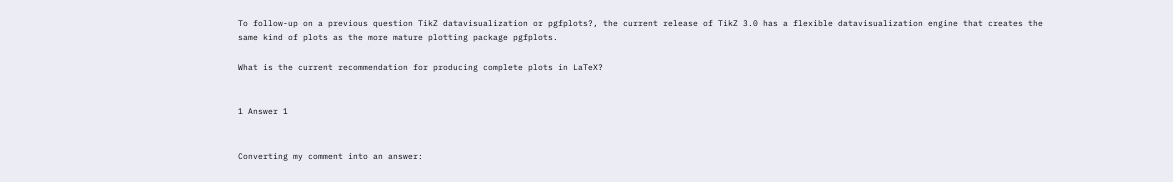To follow-up on a previous question TikZ datavisualization or pgfplots?, the current release of TikZ 3.0 has a flexible datavisualization engine that creates the same kind of plots as the more mature plotting package pgfplots.

What is the current recommendation for producing complete plots in LaTeX?


1 Answer 1


Converting my comment into an answer: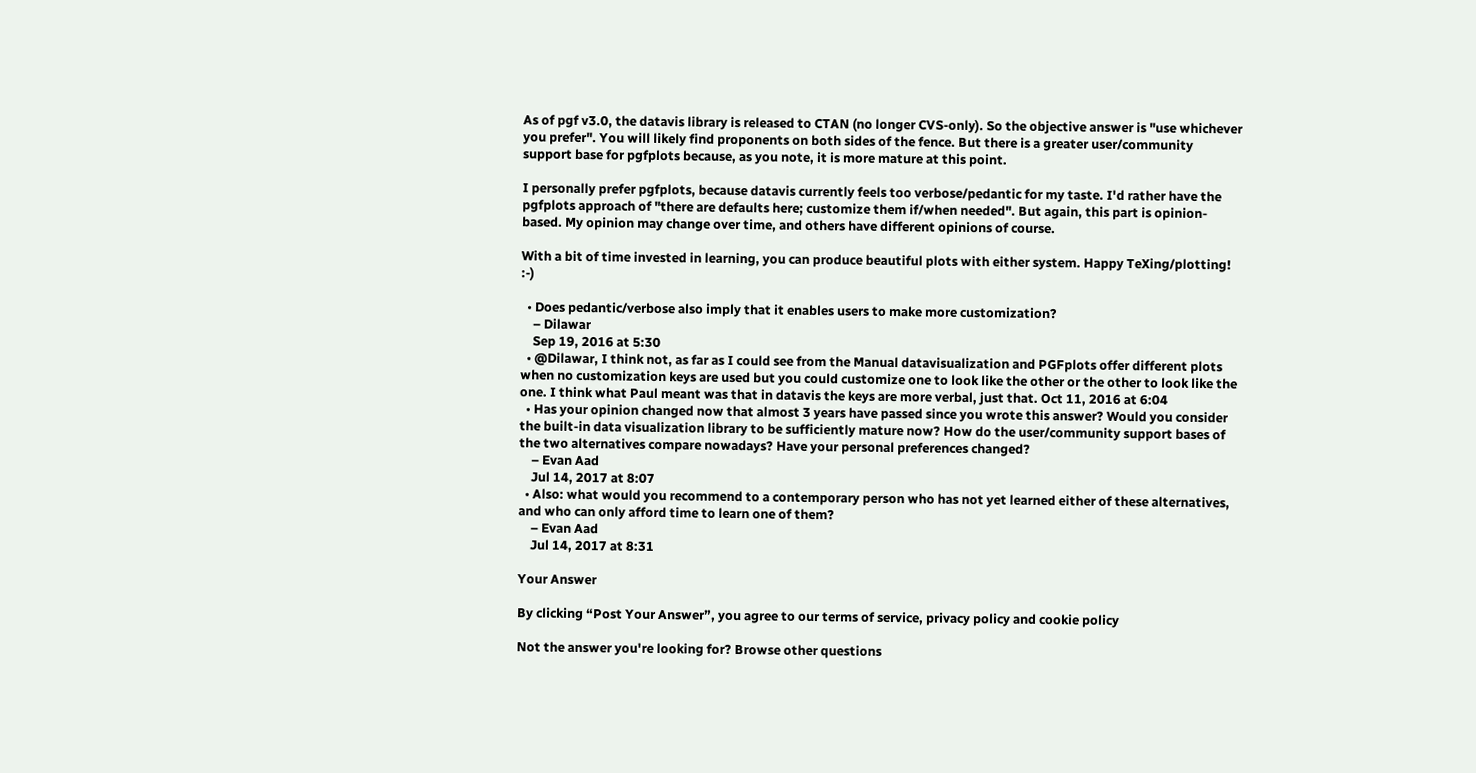As of pgf v3.0, the datavis library is released to CTAN (no longer CVS-only). So the objective answer is "use whichever you prefer". You will likely find proponents on both sides of the fence. But there is a greater user/community support base for pgfplots because, as you note, it is more mature at this point.

I personally prefer pgfplots, because datavis currently feels too verbose/pedantic for my taste. I'd rather have the pgfplots approach of "there are defaults here; customize them if/when needed". But again, this part is opinion-based. My opinion may change over time, and others have different opinions of course.

With a bit of time invested in learning, you can produce beautiful plots with either system. Happy TeXing/plotting! :-)

  • Does pedantic/verbose also imply that it enables users to make more customization?
    – Dilawar
    Sep 19, 2016 at 5:30
  • @Dilawar, I think not, as far as I could see from the Manual datavisualization and PGFplots offer different plots when no customization keys are used but you could customize one to look like the other or the other to look like the one. I think what Paul meant was that in datavis the keys are more verbal, just that. Oct 11, 2016 at 6:04
  • Has your opinion changed now that almost 3 years have passed since you wrote this answer? Would you consider the built-in data visualization library to be sufficiently mature now? How do the user/community support bases of the two alternatives compare nowadays? Have your personal preferences changed?
    – Evan Aad
    Jul 14, 2017 at 8:07
  • Also: what would you recommend to a contemporary person who has not yet learned either of these alternatives, and who can only afford time to learn one of them?
    – Evan Aad
    Jul 14, 2017 at 8:31

Your Answer

By clicking “Post Your Answer”, you agree to our terms of service, privacy policy and cookie policy

Not the answer you're looking for? Browse other questions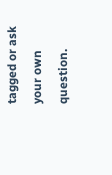tagged or ask your own question.